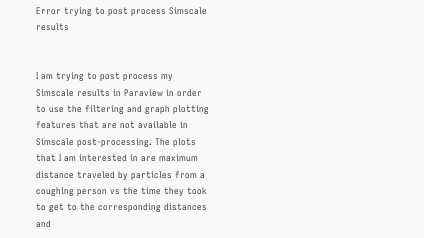Error trying to post process Simscale results


I am trying to post process my Simscale results in Paraview in order to use the filtering and graph plotting features that are not available in Simscale post-processing. The plots that I am interested in are maximum distance traveled by particles from a coughing person vs the time they took to get to the corresponding distances and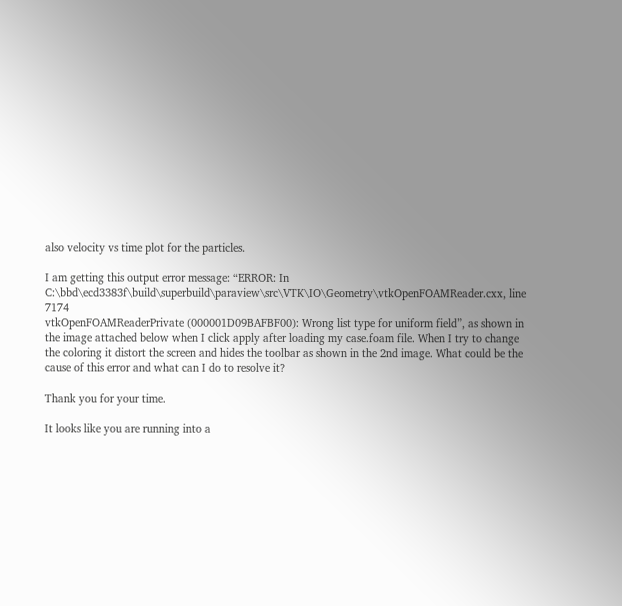also velocity vs time plot for the particles.

I am getting this output error message: “ERROR: In C:\bbd\ecd3383f\build\superbuild\paraview\src\VTK\IO\Geometry\vtkOpenFOAMReader.cxx, line 7174
vtkOpenFOAMReaderPrivate (000001D09BAFBF00): Wrong list type for uniform field”, as shown in the image attached below when I click apply after loading my case.foam file. When I try to change the coloring it distort the screen and hides the toolbar as shown in the 2nd image. What could be the cause of this error and what can I do to resolve it?

Thank you for your time.

It looks like you are running into a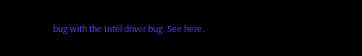bug with the Intel driver bug. See here.